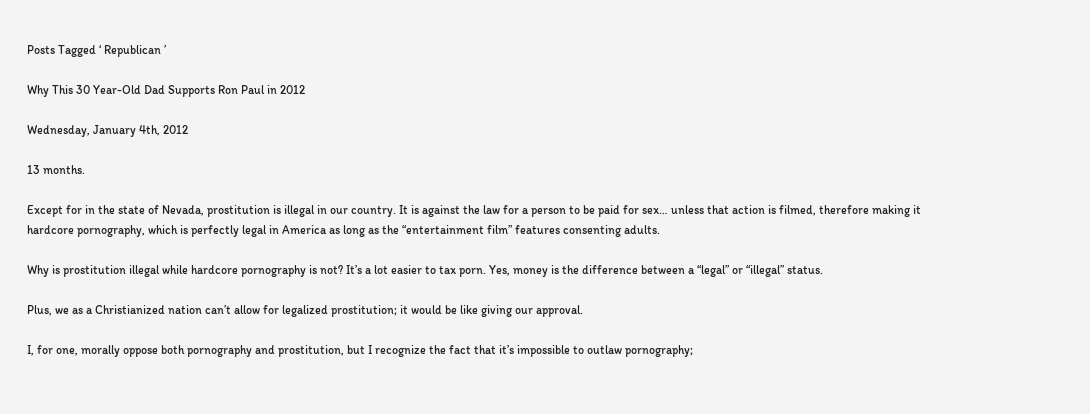Posts Tagged ‘ Republican ’

Why This 30 Year-Old Dad Supports Ron Paul in 2012

Wednesday, January 4th, 2012

13 months.

Except for in the state of Nevada, prostitution is illegal in our country. It is against the law for a person to be paid for sex… unless that action is filmed, therefore making it hardcore pornography, which is perfectly legal in America as long as the “entertainment film” features consenting adults.

Why is prostitution illegal while hardcore pornography is not? It’s a lot easier to tax porn. Yes, money is the difference between a “legal” or “illegal” status.

Plus, we as a Christianized nation can’t allow for legalized prostitution; it would be like giving our approval.

I, for one, morally oppose both pornography and prostitution, but I recognize the fact that it’s impossible to outlaw pornography;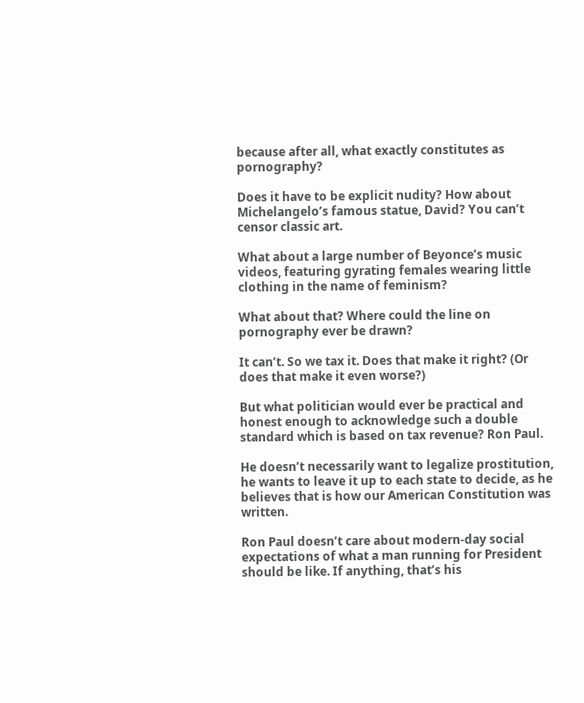because after all, what exactly constitutes as pornography?

Does it have to be explicit nudity? How about Michelangelo’s famous statue, David? You can’t censor classic art.

What about a large number of Beyonce’s music videos, featuring gyrating females wearing little clothing in the name of feminism?

What about that? Where could the line on pornography ever be drawn?

It can’t. So we tax it. Does that make it right? (Or does that make it even worse?)

But what politician would ever be practical and honest enough to acknowledge such a double standard which is based on tax revenue? Ron Paul.

He doesn’t necessarily want to legalize prostitution, he wants to leave it up to each state to decide, as he believes that is how our American Constitution was written.

Ron Paul doesn’t care about modern-day social expectations of what a man running for President should be like. If anything, that’s his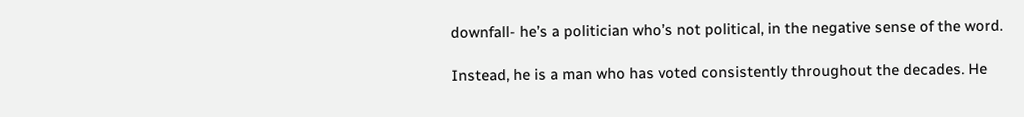downfall- he’s a politician who’s not political, in the negative sense of the word.

Instead, he is a man who has voted consistently throughout the decades. He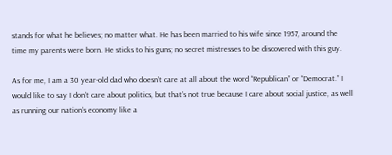stands for what he believes; no matter what. He has been married to his wife since 1957, around the time my parents were born. He sticks to his guns; no secret mistresses to be discovered with this guy.

As for me, I am a 30 year-old dad who doesn’t care at all about the word “Republican” or “Democrat.” I would like to say I don’t care about politics, but that’s not true because I care about social justice, as well as running our nation’s economy like a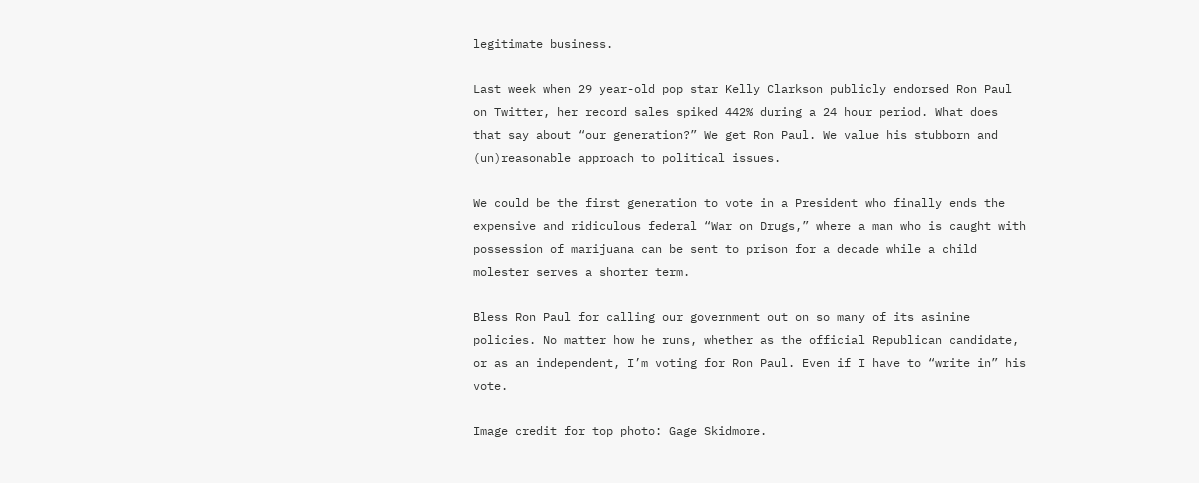legitimate business.

Last week when 29 year-old pop star Kelly Clarkson publicly endorsed Ron Paul on Twitter, her record sales spiked 442% during a 24 hour period. What does that say about “our generation?” We get Ron Paul. We value his stubborn and (un)reasonable approach to political issues.

We could be the first generation to vote in a President who finally ends the expensive and ridiculous federal “War on Drugs,” where a man who is caught with possession of marijuana can be sent to prison for a decade while a child molester serves a shorter term.

Bless Ron Paul for calling our government out on so many of its asinine policies. No matter how he runs, whether as the official Republican candidate, or as an independent, I’m voting for Ron Paul. Even if I have to “write in” his vote.

Image credit for top photo: Gage Skidmore.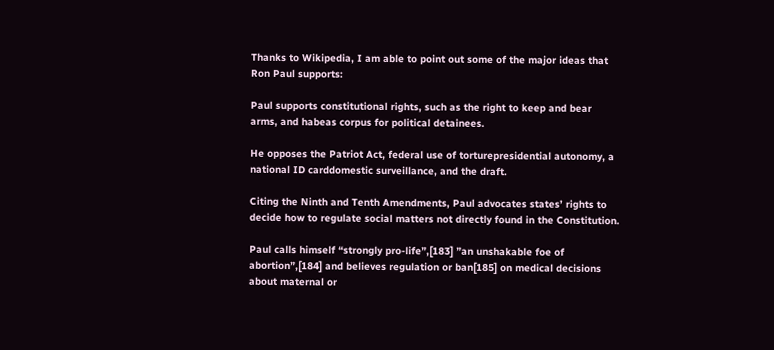Thanks to Wikipedia, I am able to point out some of the major ideas that Ron Paul supports:

Paul supports constitutional rights, such as the right to keep and bear arms, and habeas corpus for political detainees.

He opposes the Patriot Act, federal use of torturepresidential autonomy, a national ID carddomestic surveillance, and the draft.

Citing the Ninth and Tenth Amendments, Paul advocates states’ rights to decide how to regulate social matters not directly found in the Constitution.

Paul calls himself “strongly pro-life”,[183] ”an unshakable foe of abortion”,[184] and believes regulation or ban[185] on medical decisions about maternal or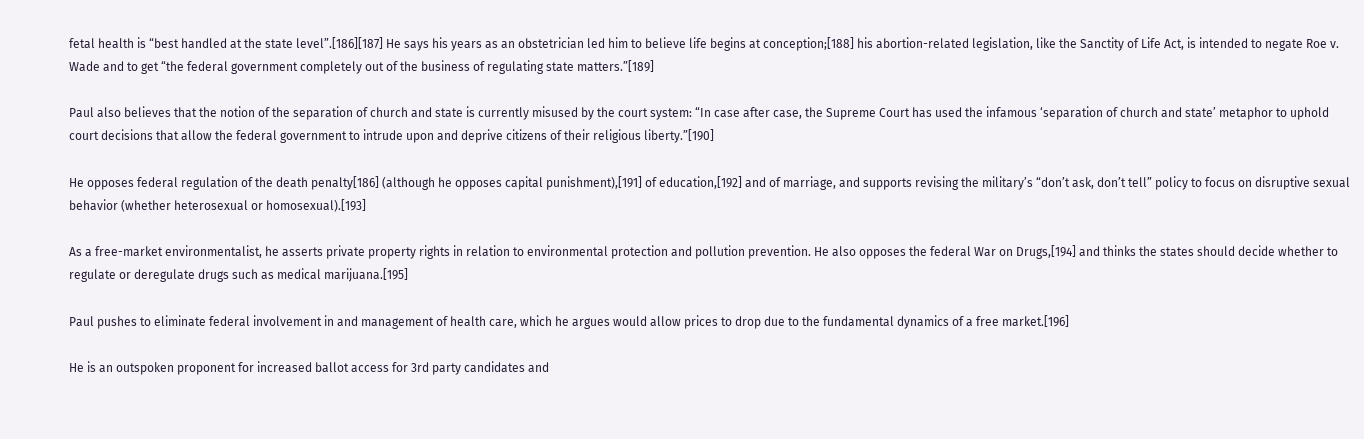fetal health is “best handled at the state level”.[186][187] He says his years as an obstetrician led him to believe life begins at conception;[188] his abortion-related legislation, like the Sanctity of Life Act, is intended to negate Roe v. Wade and to get “the federal government completely out of the business of regulating state matters.”[189]

Paul also believes that the notion of the separation of church and state is currently misused by the court system: “In case after case, the Supreme Court has used the infamous ‘separation of church and state’ metaphor to uphold court decisions that allow the federal government to intrude upon and deprive citizens of their religious liberty.”[190]

He opposes federal regulation of the death penalty[186] (although he opposes capital punishment),[191] of education,[192] and of marriage, and supports revising the military’s “don’t ask, don’t tell” policy to focus on disruptive sexual behavior (whether heterosexual or homosexual).[193]

As a free-market environmentalist, he asserts private property rights in relation to environmental protection and pollution prevention. He also opposes the federal War on Drugs,[194] and thinks the states should decide whether to regulate or deregulate drugs such as medical marijuana.[195]

Paul pushes to eliminate federal involvement in and management of health care, which he argues would allow prices to drop due to the fundamental dynamics of a free market.[196]

He is an outspoken proponent for increased ballot access for 3rd party candidates and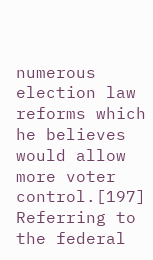numerous election law reforms which he believes would allow more voter control.[197] Referring to the federal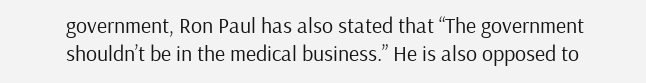government, Ron Paul has also stated that “The government shouldn’t be in the medical business.” He is also opposed to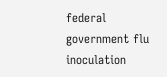federal government flu inoculation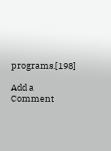programs.[198]

Add a Comment